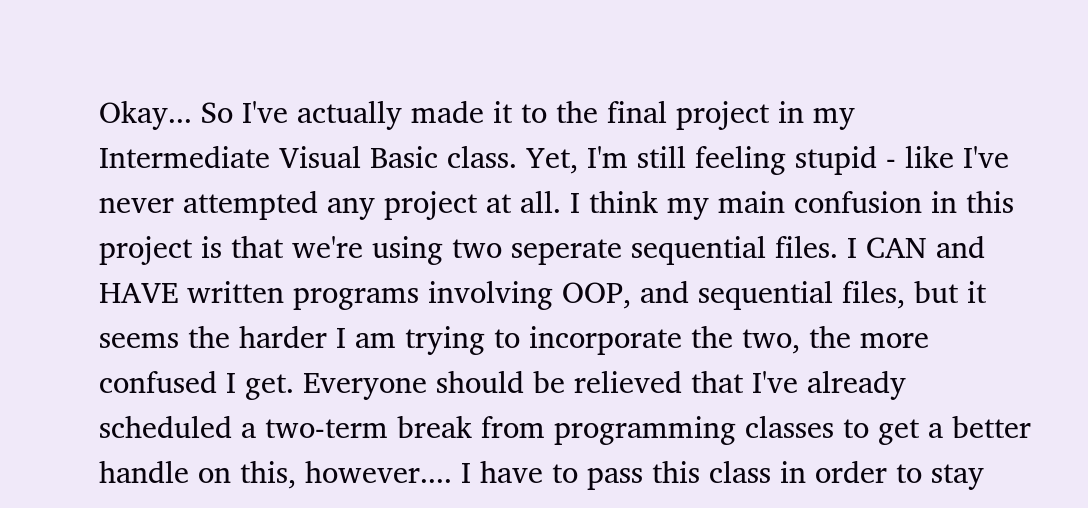Okay... So I've actually made it to the final project in my Intermediate Visual Basic class. Yet, I'm still feeling stupid - like I've never attempted any project at all. I think my main confusion in this project is that we're using two seperate sequential files. I CAN and HAVE written programs involving OOP, and sequential files, but it seems the harder I am trying to incorporate the two, the more confused I get. Everyone should be relieved that I've already scheduled a two-term break from programming classes to get a better handle on this, however.... I have to pass this class in order to stay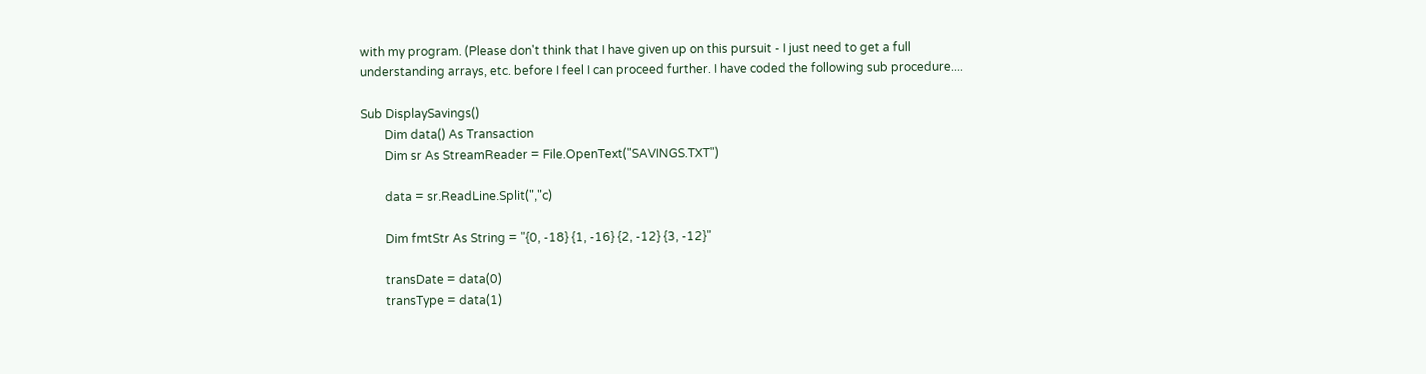with my program. (Please don't think that I have given up on this pursuit - I just need to get a full understanding arrays, etc. before I feel I can proceed further. I have coded the following sub procedure....

Sub DisplaySavings()
        Dim data() As Transaction
        Dim sr As StreamReader = File.OpenText("SAVINGS.TXT")

        data = sr.ReadLine.Split(","c)

        Dim fmtStr As String = "{0, -18} {1, -16} {2, -12} {3, -12}"

        transDate = data(0)
        transType = data(1)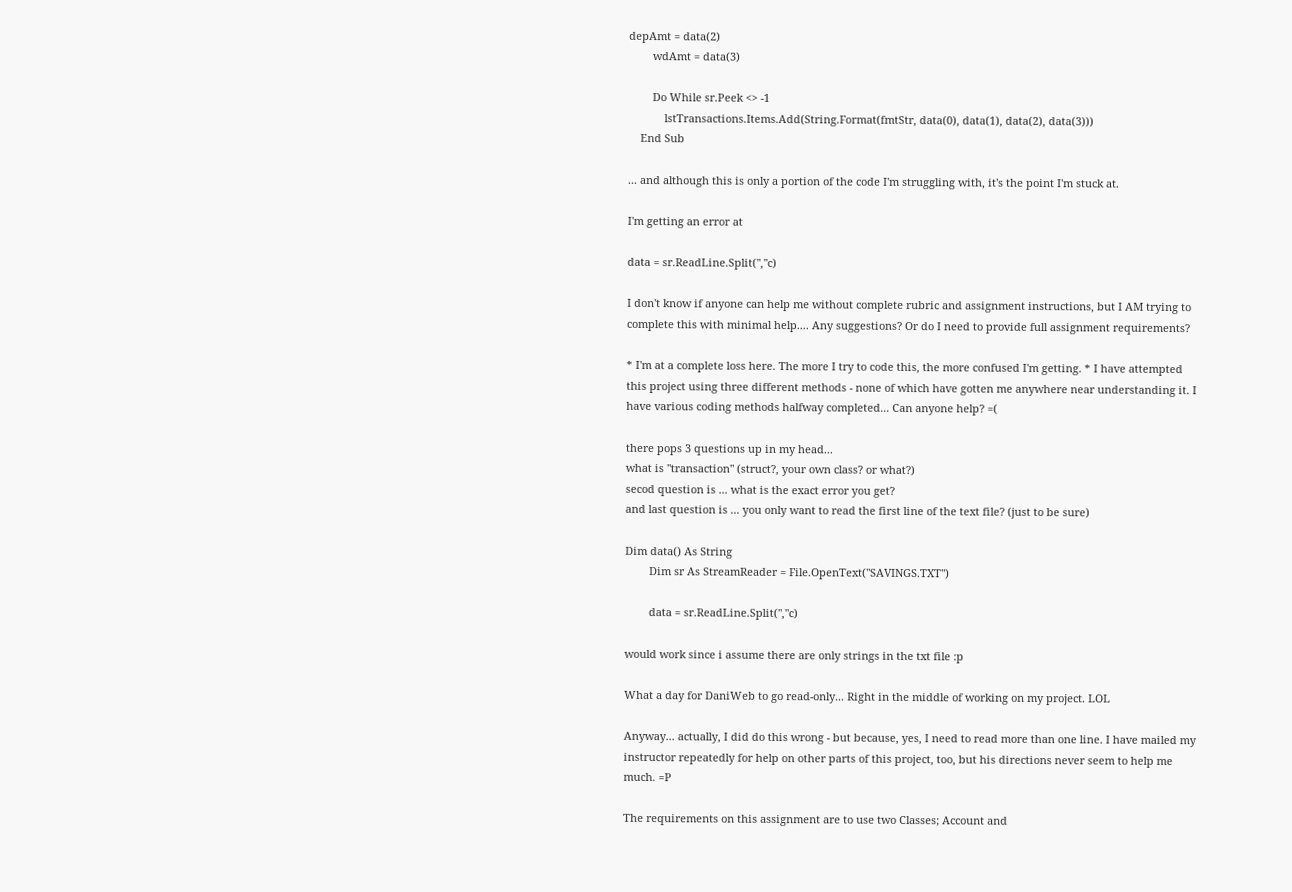depAmt = data(2)
        wdAmt = data(3)

        Do While sr.Peek <> -1
            lstTransactions.Items.Add(String.Format(fmtStr, data(0), data(1), data(2), data(3)))
    End Sub

... and although this is only a portion of the code I'm struggling with, it's the point I'm stuck at.

I'm getting an error at

data = sr.ReadLine.Split(","c)

I don't know if anyone can help me without complete rubric and assignment instructions, but I AM trying to complete this with minimal help.... Any suggestions? Or do I need to provide full assignment requirements?

* I'm at a complete loss here. The more I try to code this, the more confused I'm getting. * I have attempted this project using three different methods - none of which have gotten me anywhere near understanding it. I have various coding methods halfway completed... Can anyone help? =(

there pops 3 questions up in my head...
what is "transaction" (struct?, your own class? or what?)
secod question is ... what is the exact error you get?
and last question is ... you only want to read the first line of the text file? (just to be sure)

Dim data() As String
        Dim sr As StreamReader = File.OpenText("SAVINGS.TXT")

        data = sr.ReadLine.Split(","c)

would work since i assume there are only strings in the txt file :p

What a day for DaniWeb to go read-only... Right in the middle of working on my project. LOL

Anyway... actually, I did do this wrong - but because, yes, I need to read more than one line. I have mailed my instructor repeatedly for help on other parts of this project, too, but his directions never seem to help me much. =P

The requirements on this assignment are to use two Classes; Account and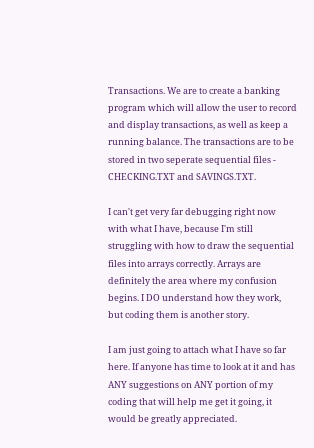Transactions. We are to create a banking program which will allow the user to record and display transactions, as well as keep a running balance. The transactions are to be stored in two seperate sequential files - CHECKING.TXT and SAVINGS.TXT.

I can't get very far debugging right now with what I have, because I'm still struggling with how to draw the sequential files into arrays correctly. Arrays are definitely the area where my confusion begins. I DO understand how they work, but coding them is another story.

I am just going to attach what I have so far here. If anyone has time to look at it and has ANY suggestions on ANY portion of my coding that will help me get it going, it would be greatly appreciated.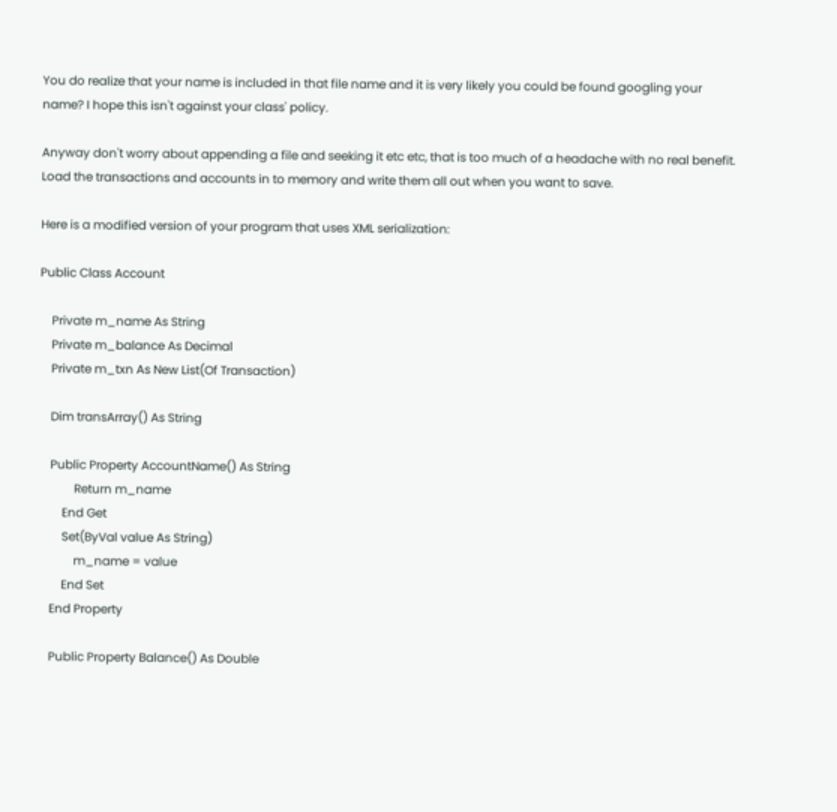You do realize that your name is included in that file name and it is very likely you could be found googling your name? I hope this isn't against your class' policy.

Anyway don't worry about appending a file and seeking it etc etc, that is too much of a headache with no real benefit. Load the transactions and accounts in to memory and write them all out when you want to save.

Here is a modified version of your program that uses XML serialization:

Public Class Account

    Private m_name As String
    Private m_balance As Decimal
    Private m_txn As New List(Of Transaction)

    Dim transArray() As String

    Public Property AccountName() As String
            Return m_name
        End Get
        Set(ByVal value As String)
            m_name = value
        End Set
    End Property

    Public Property Balance() As Double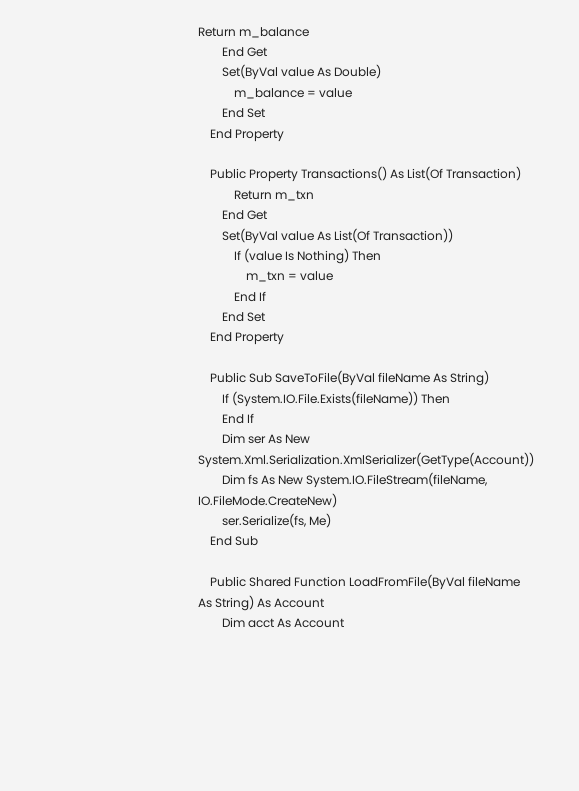Return m_balance
        End Get
        Set(ByVal value As Double)
            m_balance = value
        End Set
    End Property

    Public Property Transactions() As List(Of Transaction)
            Return m_txn
        End Get
        Set(ByVal value As List(Of Transaction))
            If (value Is Nothing) Then
                m_txn = value
            End If
        End Set
    End Property

    Public Sub SaveToFile(ByVal fileName As String)
        If (System.IO.File.Exists(fileName)) Then
        End If
        Dim ser As New System.Xml.Serialization.XmlSerializer(GetType(Account))
        Dim fs As New System.IO.FileStream(fileName, IO.FileMode.CreateNew)
        ser.Serialize(fs, Me)
    End Sub

    Public Shared Function LoadFromFile(ByVal fileName As String) As Account
        Dim acct As Account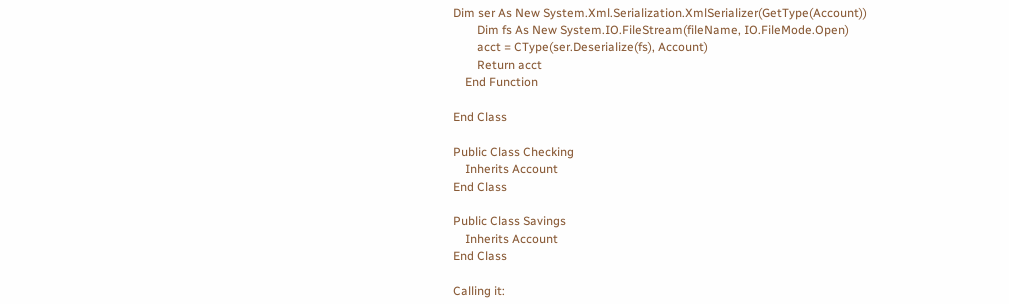Dim ser As New System.Xml.Serialization.XmlSerializer(GetType(Account))
        Dim fs As New System.IO.FileStream(fileName, IO.FileMode.Open)
        acct = CType(ser.Deserialize(fs), Account)
        Return acct
    End Function

End Class

Public Class Checking
    Inherits Account
End Class

Public Class Savings
    Inherits Account
End Class

Calling it: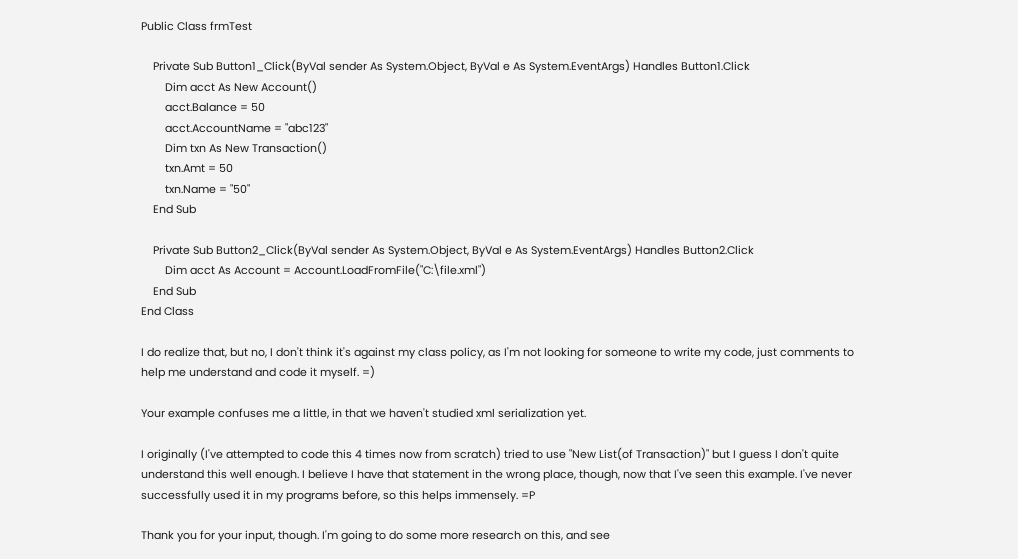Public Class frmTest

    Private Sub Button1_Click(ByVal sender As System.Object, ByVal e As System.EventArgs) Handles Button1.Click
        Dim acct As New Account()
        acct.Balance = 50
        acct.AccountName = "abc123"
        Dim txn As New Transaction()
        txn.Amt = 50
        txn.Name = "50"
    End Sub

    Private Sub Button2_Click(ByVal sender As System.Object, ByVal e As System.EventArgs) Handles Button2.Click
        Dim acct As Account = Account.LoadFromFile("C:\file.xml")
    End Sub
End Class

I do realize that, but no, I don't think it's against my class policy, as I'm not looking for someone to write my code, just comments to help me understand and code it myself. =)

Your example confuses me a little, in that we haven't studied xml serialization yet.

I originally (I've attempted to code this 4 times now from scratch) tried to use "New List(of Transaction)" but I guess I don't quite understand this well enough. I believe I have that statement in the wrong place, though, now that I've seen this example. I've never successfully used it in my programs before, so this helps immensely. =P

Thank you for your input, though. I'm going to do some more research on this, and see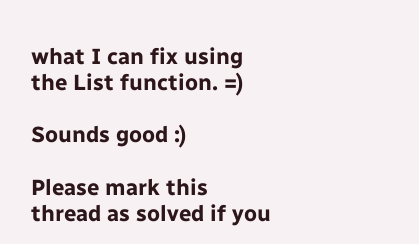what I can fix using the List function. =)

Sounds good :)

Please mark this thread as solved if you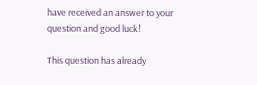have received an answer to your question and good luck!

This question has already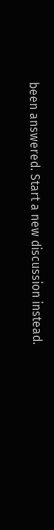been answered. Start a new discussion instead.